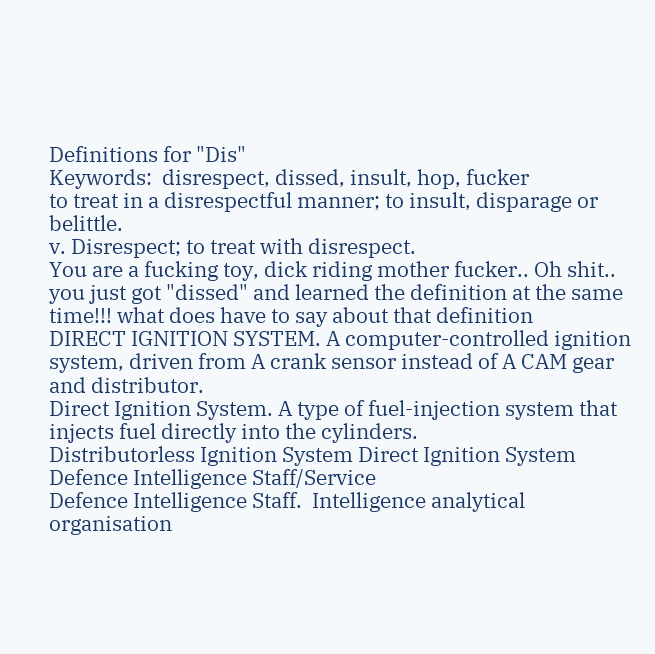Definitions for "Dis"
Keywords:  disrespect, dissed, insult, hop, fucker
to treat in a disrespectful manner; to insult, disparage or belittle.
v. Disrespect; to treat with disrespect.
You are a fucking toy, dick riding mother fucker.. Oh shit.. you just got "dissed" and learned the definition at the same time!!! what does have to say about that definition
DIRECT IGNITION SYSTEM. A computer-controlled ignition system, driven from A crank sensor instead of A CAM gear and distributor.
Direct Ignition System. A type of fuel-injection system that injects fuel directly into the cylinders.
Distributorless Ignition System Direct Ignition System
Defence Intelligence Staff/Service
Defence Intelligence Staff.  Intelligence analytical organisation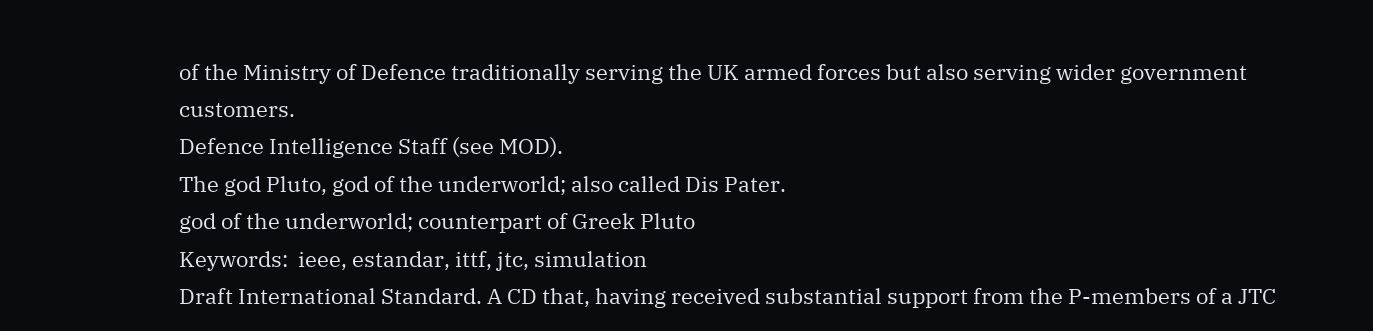of the Ministry of Defence traditionally serving the UK armed forces but also serving wider government customers.
Defence Intelligence Staff (see MOD).
The god Pluto, god of the underworld; also called Dis Pater.
god of the underworld; counterpart of Greek Pluto
Keywords:  ieee, estandar, ittf, jtc, simulation
Draft International Standard. A CD that, having received substantial support from the P-members of a JTC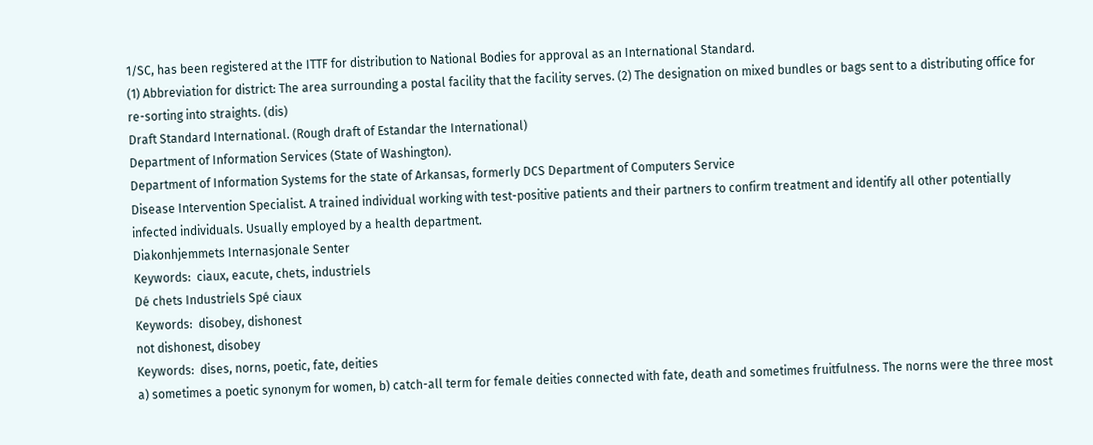1/SC, has been registered at the ITTF for distribution to National Bodies for approval as an International Standard.
(1) Abbreviation for district: The area surrounding a postal facility that the facility serves. (2) The designation on mixed bundles or bags sent to a distributing office for re-sorting into straights. (dis)
Draft Standard International. (Rough draft of Estandar the International)
Department of Information Services (State of Washington).
Department of Information Systems for the state of Arkansas, formerly DCS Department of Computers Service
Disease Intervention Specialist. A trained individual working with test-positive patients and their partners to confirm treatment and identify all other potentially infected individuals. Usually employed by a health department.
Diakonhjemmets Internasjonale Senter
Keywords:  ciaux, eacute, chets, industriels
Dé chets Industriels Spé ciaux
Keywords:  disobey, dishonest
not dishonest, disobey
Keywords:  dises, norns, poetic, fate, deities
a) sometimes a poetic synonym for women, b) catch-all term for female deities connected with fate, death and sometimes fruitfulness. The norns were the three most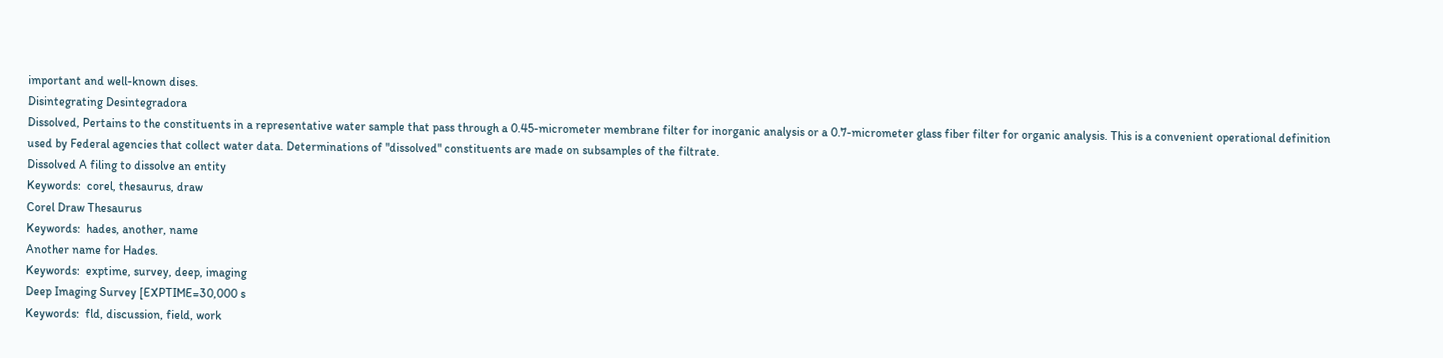important and well-known dises.
Disintegrating Desintegradora
Dissolved, Pertains to the constituents in a representative water sample that pass through a 0.45-micrometer membrane filter for inorganic analysis or a 0.7-micrometer glass fiber filter for organic analysis. This is a convenient operational definition used by Federal agencies that collect water data. Determinations of "dissolved" constituents are made on subsamples of the filtrate.
Dissolved A filing to dissolve an entity
Keywords:  corel, thesaurus, draw
Corel Draw Thesaurus
Keywords:  hades, another, name
Another name for Hades.
Keywords:  exptime, survey, deep, imaging
Deep Imaging Survey [EXPTIME=30,000 s
Keywords:  fld, discussion, field, work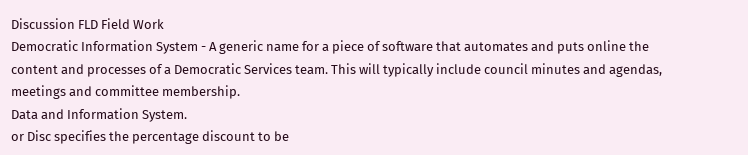Discussion FLD Field Work
Democratic Information System - A generic name for a piece of software that automates and puts online the content and processes of a Democratic Services team. This will typically include council minutes and agendas, meetings and committee membership.
Data and Information System.
or Disc specifies the percentage discount to be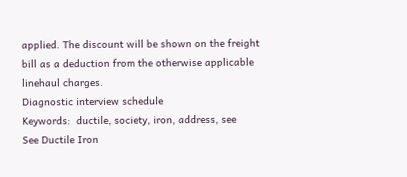applied. The discount will be shown on the freight bill as a deduction from the otherwise applicable linehaul charges.
Diagnostic interview schedule
Keywords:  ductile, society, iron, address, see
See Ductile Iron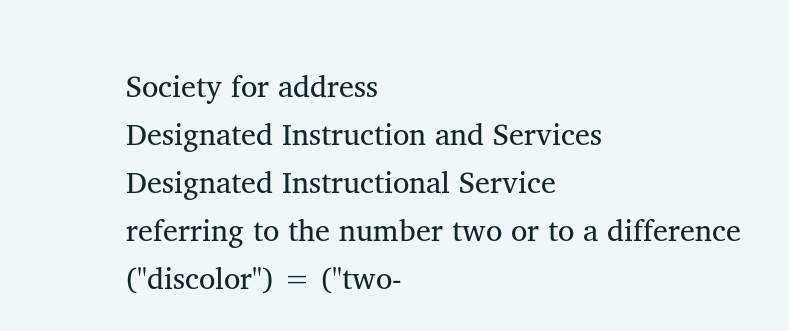Society for address
Designated Instruction and Services
Designated Instructional Service
referring to the number two or to a difference ("discolor") = ("two-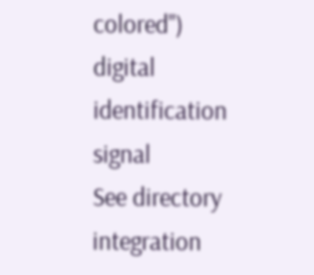colored")
digital identification signal
See directory integration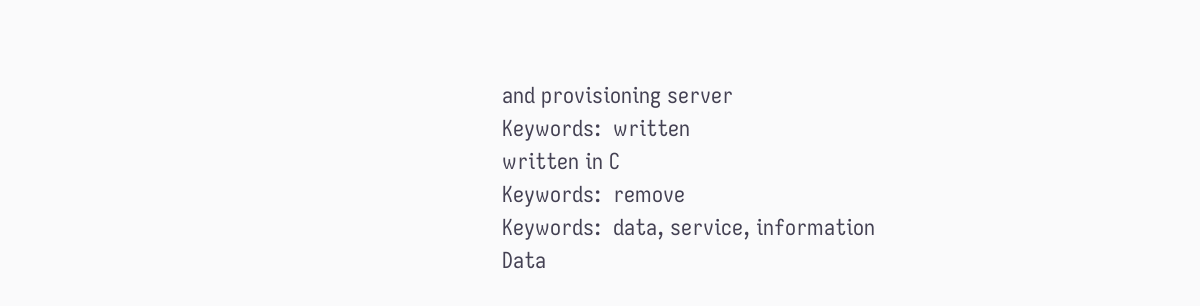and provisioning server
Keywords:  written
written in C
Keywords:  remove
Keywords:  data, service, information
Data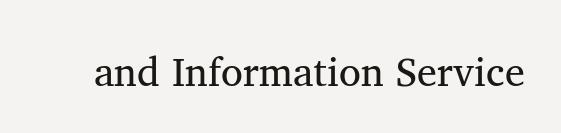and Information Service